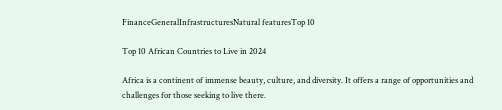FinanceGeneralInfrastructuresNatural featuresTop 10

Top 10 African Countries to Live in 2024

Africa is a continent of immense beauty, culture, and diversity. It offers a range of opportunities and challenges for those seeking to live there.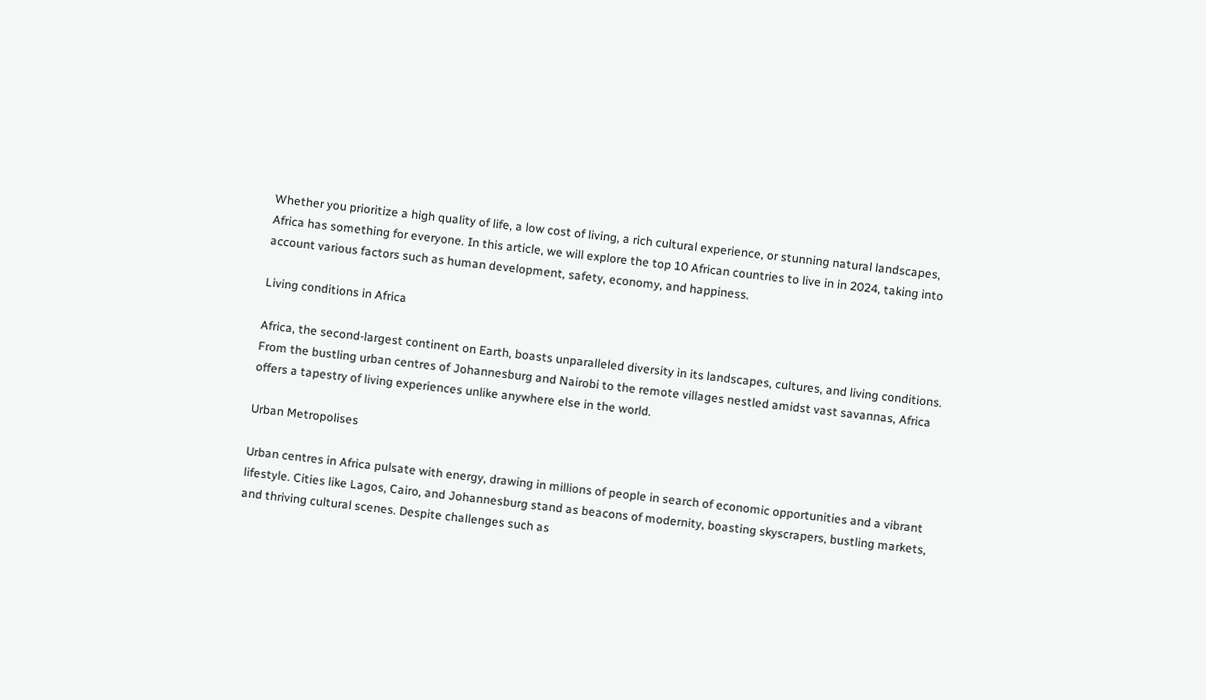Whether you prioritize a high quality of life, a low cost of living, a rich cultural experience, or stunning natural landscapes, Africa has something for everyone. In this article, we will explore the top 10 African countries to live in in 2024, taking into account various factors such as human development, safety, economy, and happiness.

Living conditions in Africa

Africa, the second-largest continent on Earth, boasts unparalleled diversity in its landscapes, cultures, and living conditions. From the bustling urban centres of Johannesburg and Nairobi to the remote villages nestled amidst vast savannas, Africa offers a tapestry of living experiences unlike anywhere else in the world.

Urban Metropolises

Urban centres in Africa pulsate with energy, drawing in millions of people in search of economic opportunities and a vibrant lifestyle. Cities like Lagos, Cairo, and Johannesburg stand as beacons of modernity, boasting skyscrapers, bustling markets, and thriving cultural scenes. Despite challenges such as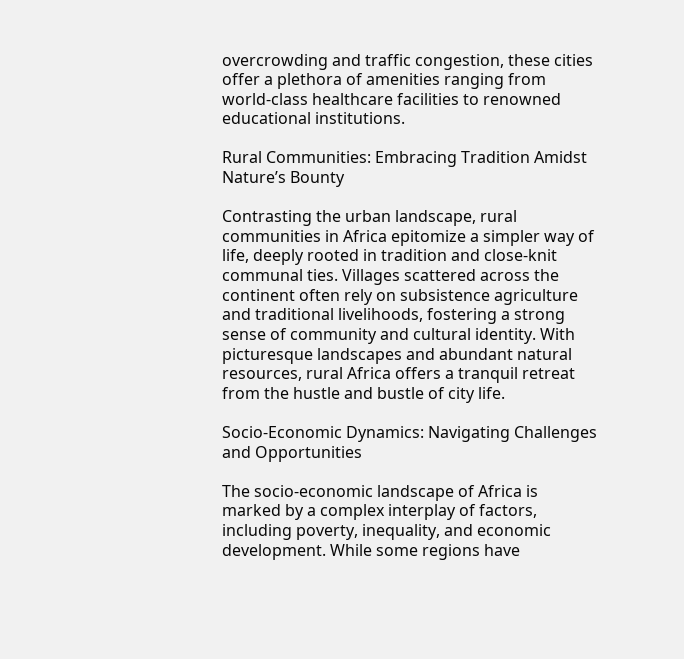overcrowding and traffic congestion, these cities offer a plethora of amenities ranging from world-class healthcare facilities to renowned educational institutions.

Rural Communities: Embracing Tradition Amidst Nature’s Bounty

Contrasting the urban landscape, rural communities in Africa epitomize a simpler way of life, deeply rooted in tradition and close-knit communal ties. Villages scattered across the continent often rely on subsistence agriculture and traditional livelihoods, fostering a strong sense of community and cultural identity. With picturesque landscapes and abundant natural resources, rural Africa offers a tranquil retreat from the hustle and bustle of city life.

Socio-Economic Dynamics: Navigating Challenges and Opportunities

The socio-economic landscape of Africa is marked by a complex interplay of factors, including poverty, inequality, and economic development. While some regions have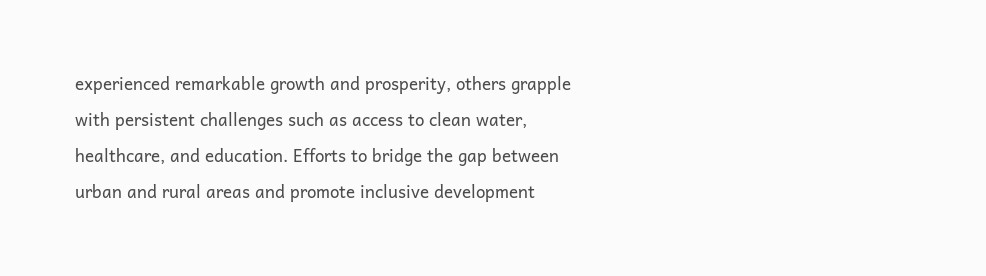experienced remarkable growth and prosperity, others grapple with persistent challenges such as access to clean water, healthcare, and education. Efforts to bridge the gap between urban and rural areas and promote inclusive development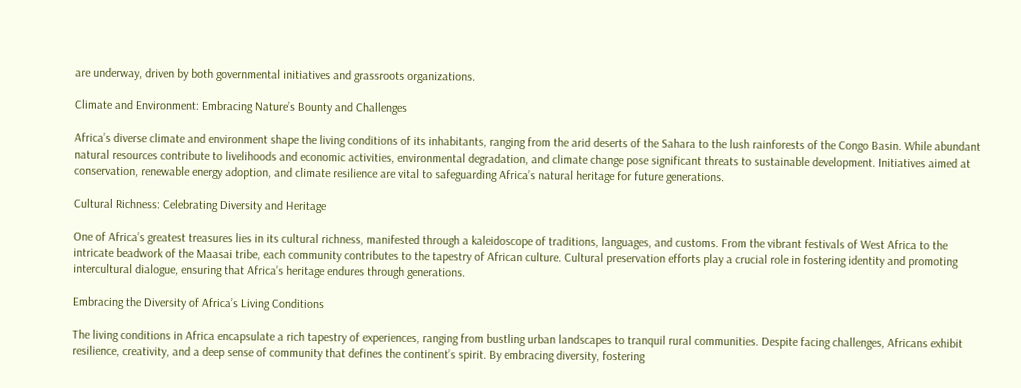are underway, driven by both governmental initiatives and grassroots organizations.

Climate and Environment: Embracing Nature’s Bounty and Challenges

Africa’s diverse climate and environment shape the living conditions of its inhabitants, ranging from the arid deserts of the Sahara to the lush rainforests of the Congo Basin. While abundant natural resources contribute to livelihoods and economic activities, environmental degradation, and climate change pose significant threats to sustainable development. Initiatives aimed at conservation, renewable energy adoption, and climate resilience are vital to safeguarding Africa’s natural heritage for future generations.

Cultural Richness: Celebrating Diversity and Heritage

One of Africa’s greatest treasures lies in its cultural richness, manifested through a kaleidoscope of traditions, languages, and customs. From the vibrant festivals of West Africa to the intricate beadwork of the Maasai tribe, each community contributes to the tapestry of African culture. Cultural preservation efforts play a crucial role in fostering identity and promoting intercultural dialogue, ensuring that Africa’s heritage endures through generations.

Embracing the Diversity of Africa’s Living Conditions

The living conditions in Africa encapsulate a rich tapestry of experiences, ranging from bustling urban landscapes to tranquil rural communities. Despite facing challenges, Africans exhibit resilience, creativity, and a deep sense of community that defines the continent’s spirit. By embracing diversity, fostering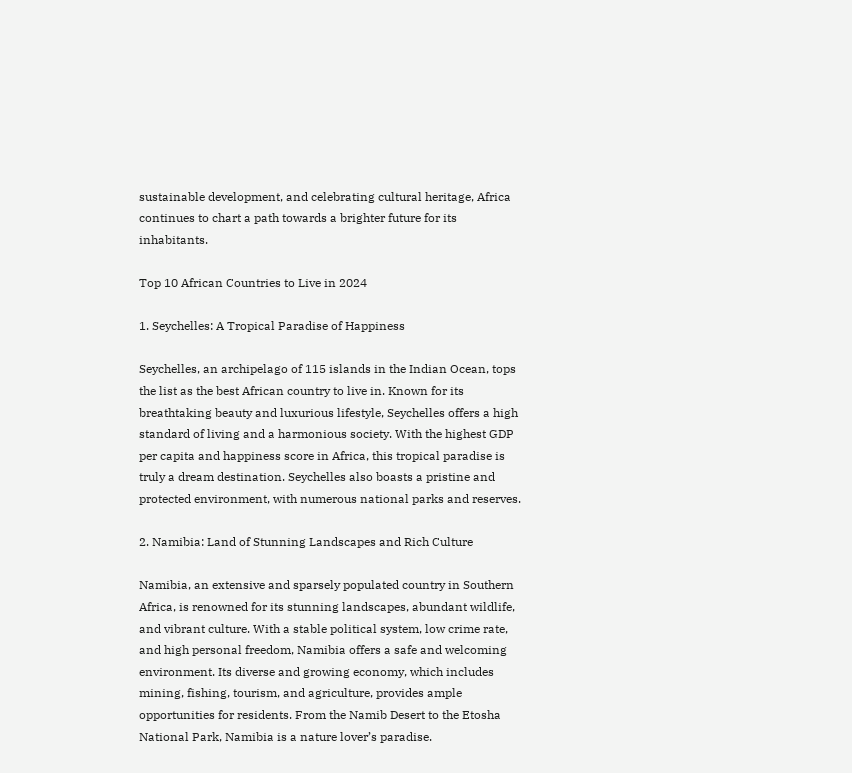sustainable development, and celebrating cultural heritage, Africa continues to chart a path towards a brighter future for its inhabitants.

Top 10 African Countries to Live in 2024

1. Seychelles: A Tropical Paradise of Happiness

Seychelles, an archipelago of 115 islands in the Indian Ocean, tops the list as the best African country to live in. Known for its breathtaking beauty and luxurious lifestyle, Seychelles offers a high standard of living and a harmonious society. With the highest GDP per capita and happiness score in Africa, this tropical paradise is truly a dream destination. Seychelles also boasts a pristine and protected environment, with numerous national parks and reserves.

2. Namibia: Land of Stunning Landscapes and Rich Culture

Namibia, an extensive and sparsely populated country in Southern Africa, is renowned for its stunning landscapes, abundant wildlife, and vibrant culture. With a stable political system, low crime rate, and high personal freedom, Namibia offers a safe and welcoming environment. Its diverse and growing economy, which includes mining, fishing, tourism, and agriculture, provides ample opportunities for residents. From the Namib Desert to the Etosha National Park, Namibia is a nature lover’s paradise.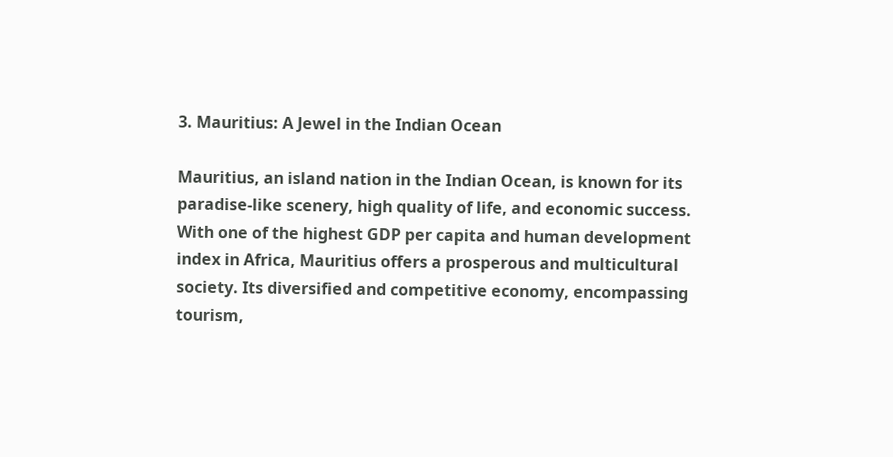3. Mauritius: A Jewel in the Indian Ocean

Mauritius, an island nation in the Indian Ocean, is known for its paradise-like scenery, high quality of life, and economic success. With one of the highest GDP per capita and human development index in Africa, Mauritius offers a prosperous and multicultural society. Its diversified and competitive economy, encompassing tourism,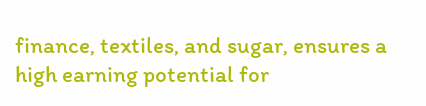finance, textiles, and sugar, ensures a high earning potential for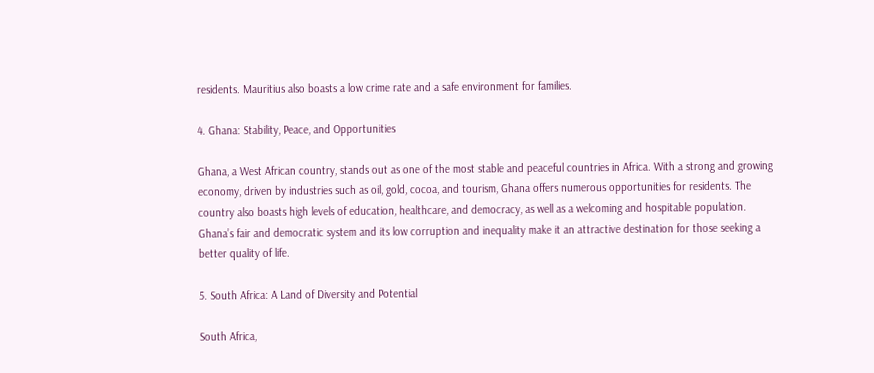residents. Mauritius also boasts a low crime rate and a safe environment for families.

4. Ghana: Stability, Peace, and Opportunities

Ghana, a West African country, stands out as one of the most stable and peaceful countries in Africa. With a strong and growing economy, driven by industries such as oil, gold, cocoa, and tourism, Ghana offers numerous opportunities for residents. The country also boasts high levels of education, healthcare, and democracy, as well as a welcoming and hospitable population. Ghana’s fair and democratic system and its low corruption and inequality make it an attractive destination for those seeking a better quality of life.

5. South Africa: A Land of Diversity and Potential

South Africa,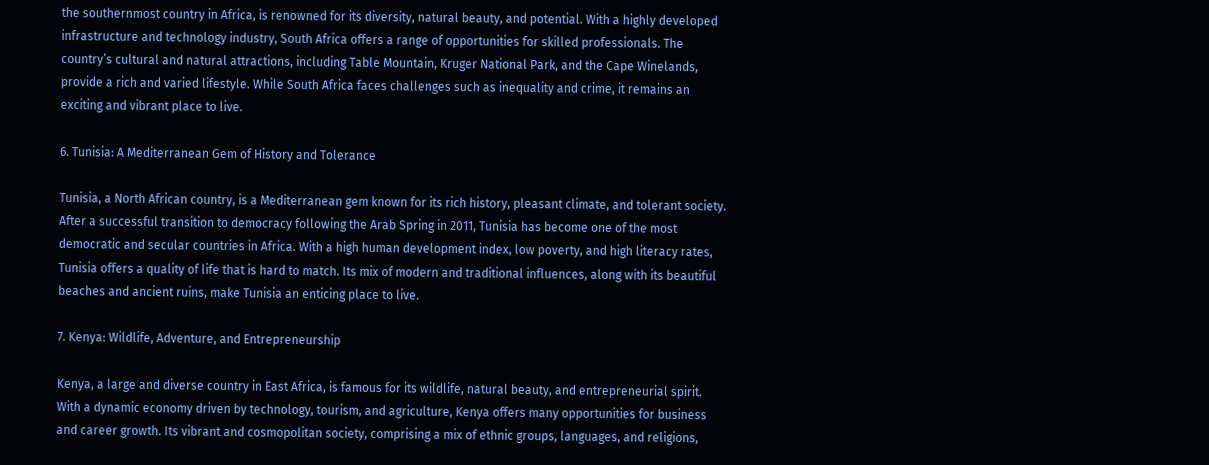the southernmost country in Africa, is renowned for its diversity, natural beauty, and potential. With a highly developed infrastructure and technology industry, South Africa offers a range of opportunities for skilled professionals. The country’s cultural and natural attractions, including Table Mountain, Kruger National Park, and the Cape Winelands, provide a rich and varied lifestyle. While South Africa faces challenges such as inequality and crime, it remains an exciting and vibrant place to live.

6. Tunisia: A Mediterranean Gem of History and Tolerance

Tunisia, a North African country, is a Mediterranean gem known for its rich history, pleasant climate, and tolerant society. After a successful transition to democracy following the Arab Spring in 2011, Tunisia has become one of the most democratic and secular countries in Africa. With a high human development index, low poverty, and high literacy rates, Tunisia offers a quality of life that is hard to match. Its mix of modern and traditional influences, along with its beautiful beaches and ancient ruins, make Tunisia an enticing place to live.

7. Kenya: Wildlife, Adventure, and Entrepreneurship

Kenya, a large and diverse country in East Africa, is famous for its wildlife, natural beauty, and entrepreneurial spirit. With a dynamic economy driven by technology, tourism, and agriculture, Kenya offers many opportunities for business and career growth. Its vibrant and cosmopolitan society, comprising a mix of ethnic groups, languages, and religions,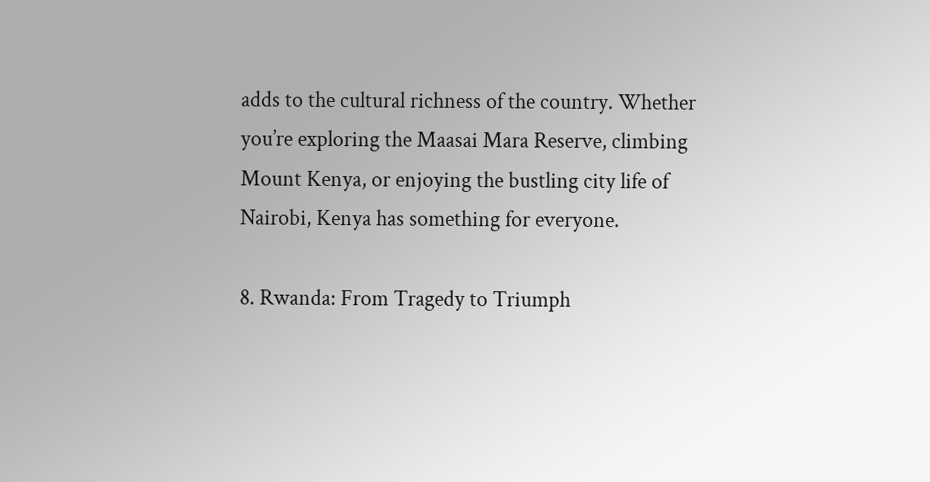adds to the cultural richness of the country. Whether you’re exploring the Maasai Mara Reserve, climbing Mount Kenya, or enjoying the bustling city life of Nairobi, Kenya has something for everyone.

8. Rwanda: From Tragedy to Triumph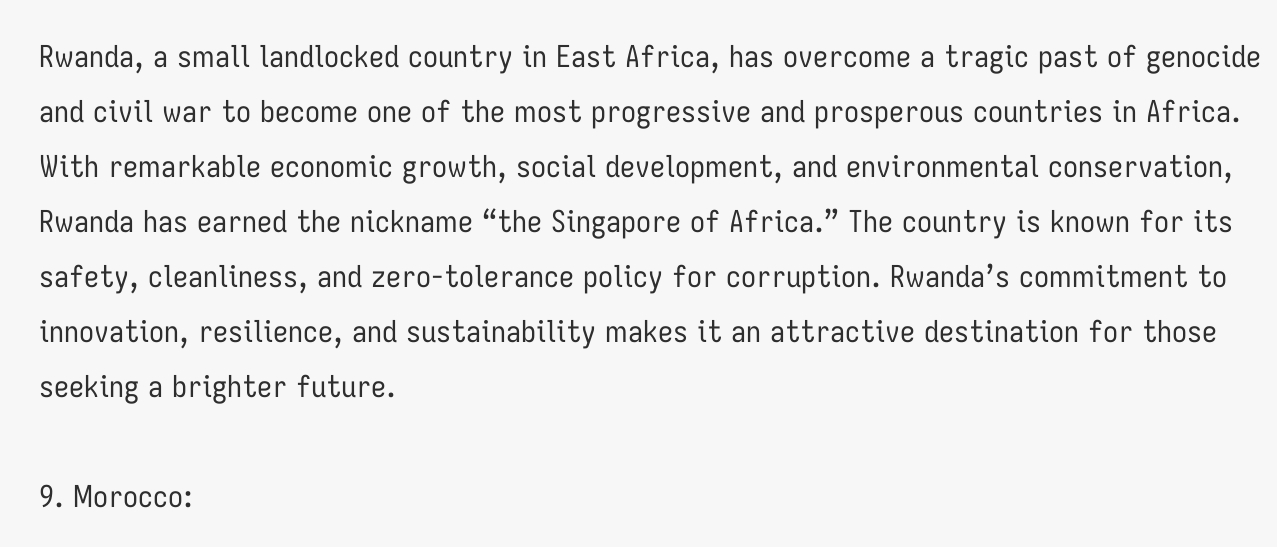Rwanda, a small landlocked country in East Africa, has overcome a tragic past of genocide and civil war to become one of the most progressive and prosperous countries in Africa. With remarkable economic growth, social development, and environmental conservation, Rwanda has earned the nickname “the Singapore of Africa.” The country is known for its safety, cleanliness, and zero-tolerance policy for corruption. Rwanda’s commitment to innovation, resilience, and sustainability makes it an attractive destination for those seeking a brighter future.

9. Morocco: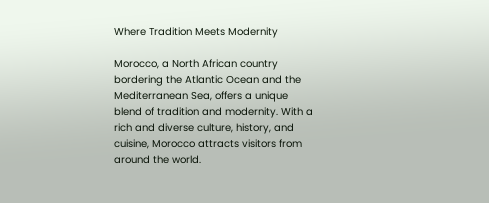Where Tradition Meets Modernity

Morocco, a North African country bordering the Atlantic Ocean and the Mediterranean Sea, offers a unique blend of tradition and modernity. With a rich and diverse culture, history, and cuisine, Morocco attracts visitors from around the world.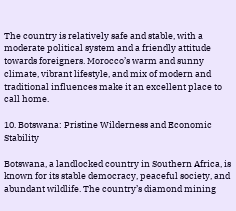The country is relatively safe and stable, with a moderate political system and a friendly attitude towards foreigners. Morocco’s warm and sunny climate, vibrant lifestyle, and mix of modern and traditional influences make it an excellent place to call home.

10. Botswana: Pristine Wilderness and Economic Stability

Botswana, a landlocked country in Southern Africa, is known for its stable democracy, peaceful society, and abundant wildlife. The country’s diamond mining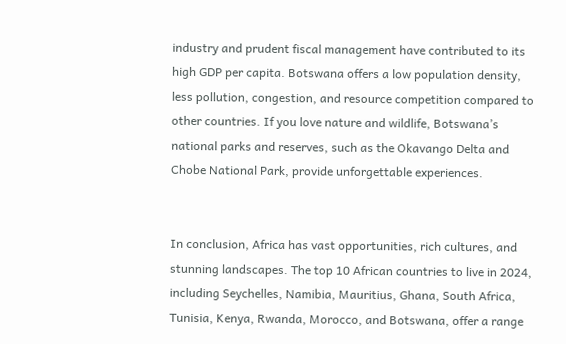industry and prudent fiscal management have contributed to its high GDP per capita. Botswana offers a low population density, less pollution, congestion, and resource competition compared to other countries. If you love nature and wildlife, Botswana’s national parks and reserves, such as the Okavango Delta and Chobe National Park, provide unforgettable experiences.


In conclusion, Africa has vast opportunities, rich cultures, and stunning landscapes. The top 10 African countries to live in 2024, including Seychelles, Namibia, Mauritius, Ghana, South Africa, Tunisia, Kenya, Rwanda, Morocco, and Botswana, offer a range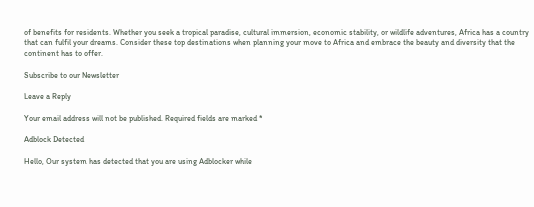of benefits for residents. Whether you seek a tropical paradise, cultural immersion, economic stability, or wildlife adventures, Africa has a country that can fulfil your dreams. Consider these top destinations when planning your move to Africa and embrace the beauty and diversity that the continent has to offer.

Subscribe to our Newsletter

Leave a Reply

Your email address will not be published. Required fields are marked *

Adblock Detected

Hello, Our system has detected that you are using Adblocker while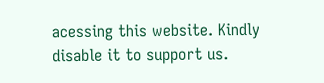acessing this website. Kindly disable it to support us.